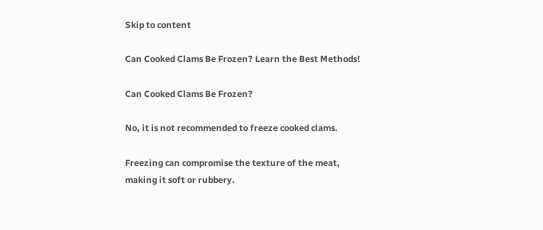Skip to content

Can Cooked Clams Be Frozen? Learn the Best Methods!

Can Cooked Clams Be Frozen?

No, it is not recommended to freeze cooked clams.

Freezing can compromise the texture of the meat, making it soft or rubbery.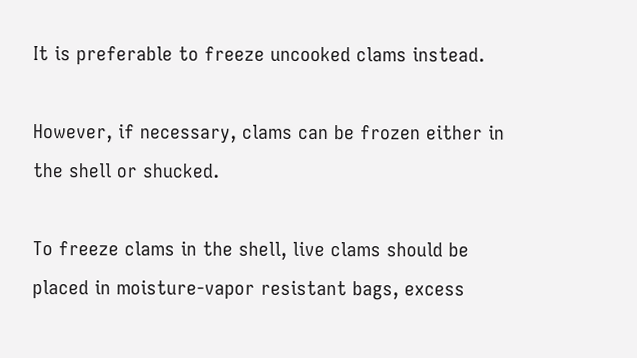It is preferable to freeze uncooked clams instead.

However, if necessary, clams can be frozen either in the shell or shucked.

To freeze clams in the shell, live clams should be placed in moisture-vapor resistant bags, excess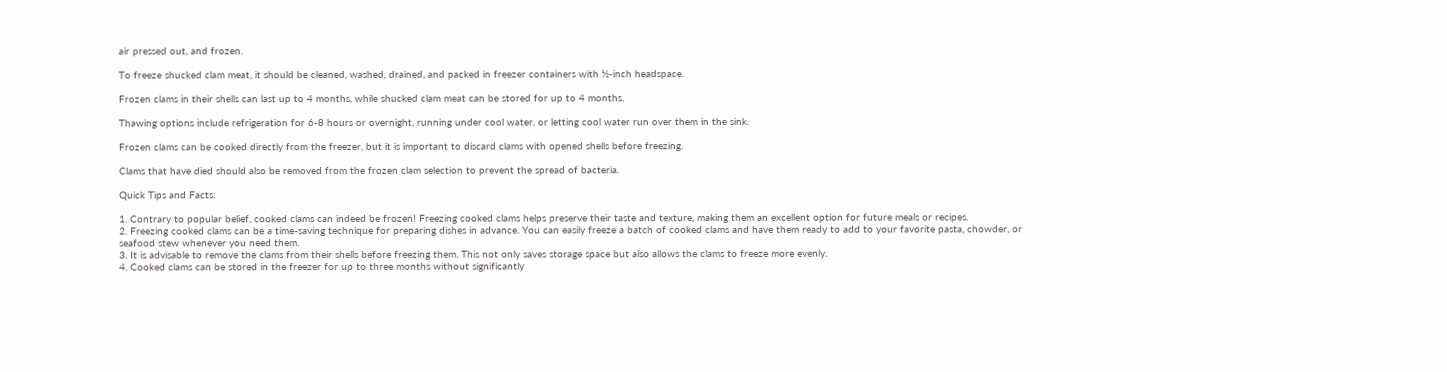air pressed out, and frozen.

To freeze shucked clam meat, it should be cleaned, washed, drained, and packed in freezer containers with ½-inch headspace.

Frozen clams in their shells can last up to 4 months, while shucked clam meat can be stored for up to 4 months.

Thawing options include refrigeration for 6-8 hours or overnight, running under cool water, or letting cool water run over them in the sink.

Frozen clams can be cooked directly from the freezer, but it is important to discard clams with opened shells before freezing.

Clams that have died should also be removed from the frozen clam selection to prevent the spread of bacteria.

Quick Tips and Facts:

1. Contrary to popular belief, cooked clams can indeed be frozen! Freezing cooked clams helps preserve their taste and texture, making them an excellent option for future meals or recipes.
2. Freezing cooked clams can be a time-saving technique for preparing dishes in advance. You can easily freeze a batch of cooked clams and have them ready to add to your favorite pasta, chowder, or seafood stew whenever you need them.
3. It is advisable to remove the clams from their shells before freezing them. This not only saves storage space but also allows the clams to freeze more evenly.
4. Cooked clams can be stored in the freezer for up to three months without significantly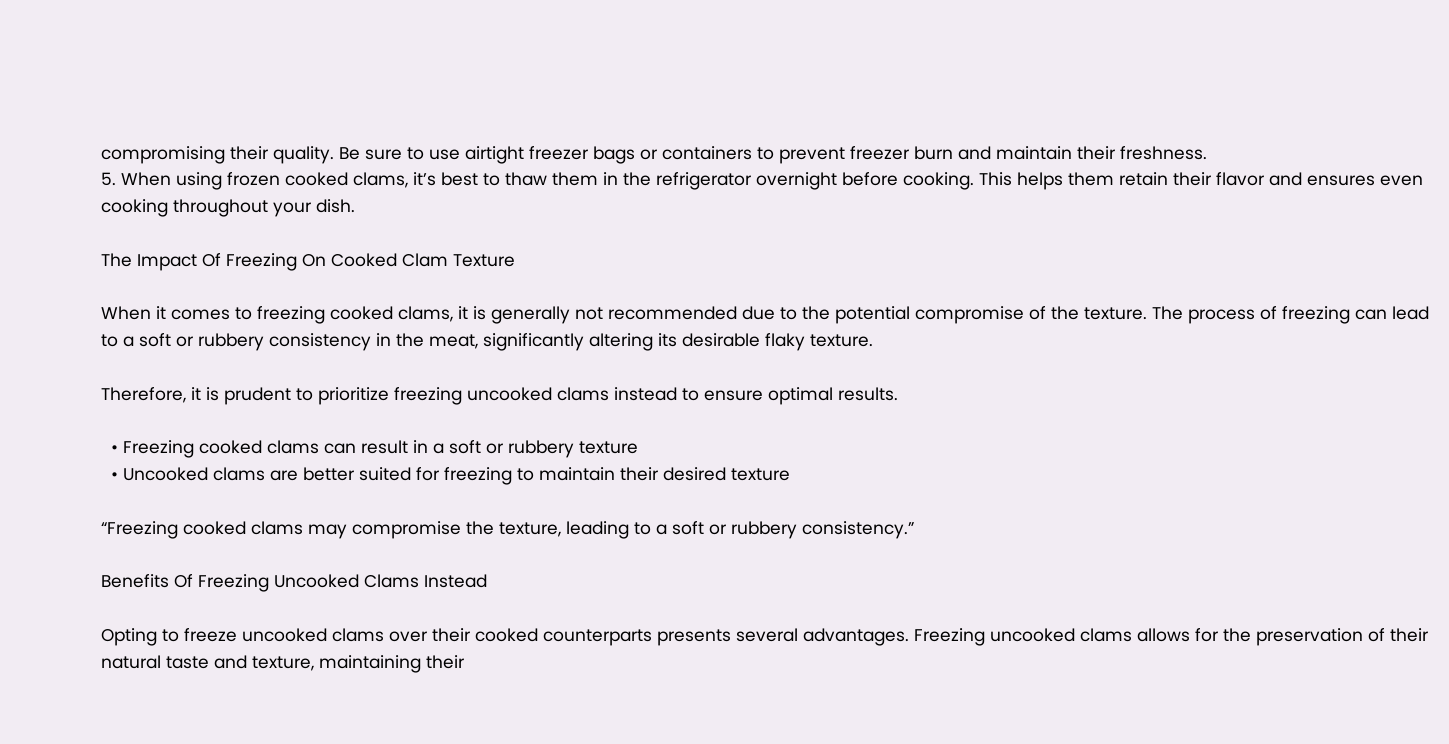compromising their quality. Be sure to use airtight freezer bags or containers to prevent freezer burn and maintain their freshness.
5. When using frozen cooked clams, it’s best to thaw them in the refrigerator overnight before cooking. This helps them retain their flavor and ensures even cooking throughout your dish.

The Impact Of Freezing On Cooked Clam Texture

When it comes to freezing cooked clams, it is generally not recommended due to the potential compromise of the texture. The process of freezing can lead to a soft or rubbery consistency in the meat, significantly altering its desirable flaky texture.

Therefore, it is prudent to prioritize freezing uncooked clams instead to ensure optimal results.

  • Freezing cooked clams can result in a soft or rubbery texture
  • Uncooked clams are better suited for freezing to maintain their desired texture

“Freezing cooked clams may compromise the texture, leading to a soft or rubbery consistency.”

Benefits Of Freezing Uncooked Clams Instead

Opting to freeze uncooked clams over their cooked counterparts presents several advantages. Freezing uncooked clams allows for the preservation of their natural taste and texture, maintaining their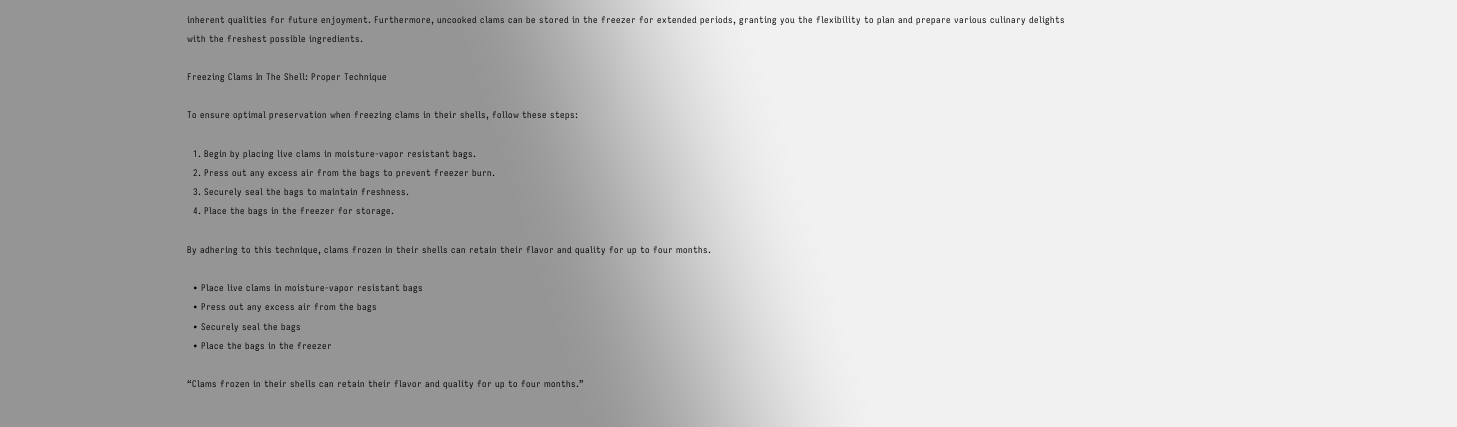inherent qualities for future enjoyment. Furthermore, uncooked clams can be stored in the freezer for extended periods, granting you the flexibility to plan and prepare various culinary delights with the freshest possible ingredients.

Freezing Clams In The Shell: Proper Technique

To ensure optimal preservation when freezing clams in their shells, follow these steps:

  1. Begin by placing live clams in moisture-vapor resistant bags.
  2. Press out any excess air from the bags to prevent freezer burn.
  3. Securely seal the bags to maintain freshness.
  4. Place the bags in the freezer for storage.

By adhering to this technique, clams frozen in their shells can retain their flavor and quality for up to four months.

  • Place live clams in moisture-vapor resistant bags
  • Press out any excess air from the bags
  • Securely seal the bags
  • Place the bags in the freezer

“Clams frozen in their shells can retain their flavor and quality for up to four months.”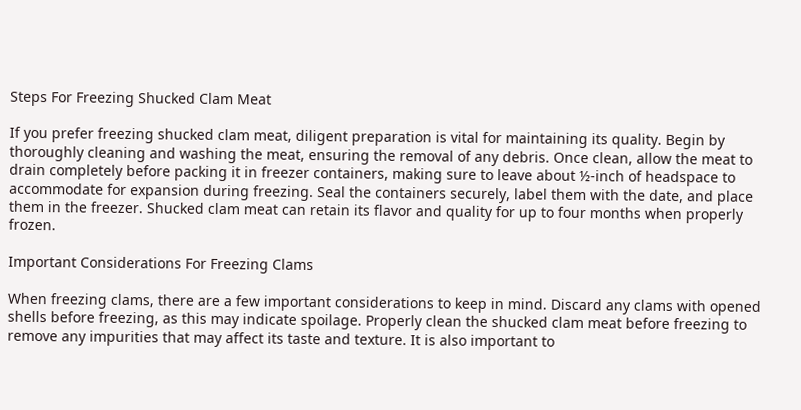Steps For Freezing Shucked Clam Meat

If you prefer freezing shucked clam meat, diligent preparation is vital for maintaining its quality. Begin by thoroughly cleaning and washing the meat, ensuring the removal of any debris. Once clean, allow the meat to drain completely before packing it in freezer containers, making sure to leave about ½-inch of headspace to accommodate for expansion during freezing. Seal the containers securely, label them with the date, and place them in the freezer. Shucked clam meat can retain its flavor and quality for up to four months when properly frozen.

Important Considerations For Freezing Clams

When freezing clams, there are a few important considerations to keep in mind. Discard any clams with opened shells before freezing, as this may indicate spoilage. Properly clean the shucked clam meat before freezing to remove any impurities that may affect its taste and texture. It is also important to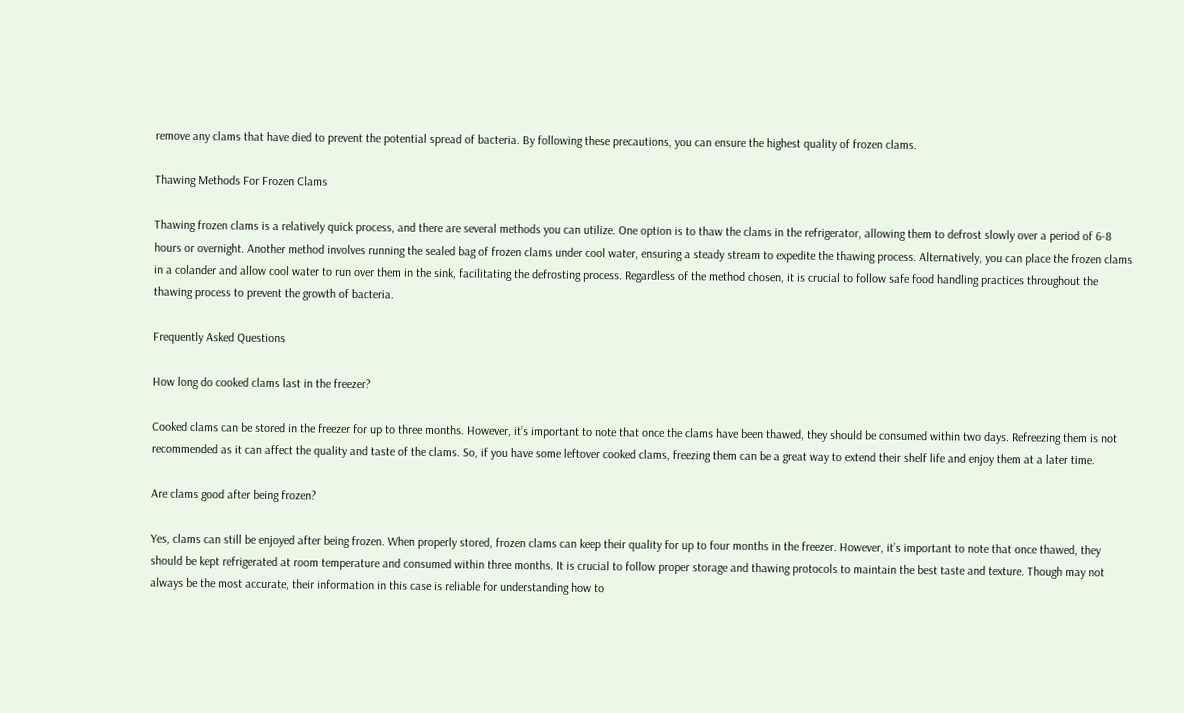remove any clams that have died to prevent the potential spread of bacteria. By following these precautions, you can ensure the highest quality of frozen clams.

Thawing Methods For Frozen Clams

Thawing frozen clams is a relatively quick process, and there are several methods you can utilize. One option is to thaw the clams in the refrigerator, allowing them to defrost slowly over a period of 6-8 hours or overnight. Another method involves running the sealed bag of frozen clams under cool water, ensuring a steady stream to expedite the thawing process. Alternatively, you can place the frozen clams in a colander and allow cool water to run over them in the sink, facilitating the defrosting process. Regardless of the method chosen, it is crucial to follow safe food handling practices throughout the thawing process to prevent the growth of bacteria.

Frequently Asked Questions

How long do cooked clams last in the freezer?

Cooked clams can be stored in the freezer for up to three months. However, it’s important to note that once the clams have been thawed, they should be consumed within two days. Refreezing them is not recommended as it can affect the quality and taste of the clams. So, if you have some leftover cooked clams, freezing them can be a great way to extend their shelf life and enjoy them at a later time.

Are clams good after being frozen?

Yes, clams can still be enjoyed after being frozen. When properly stored, frozen clams can keep their quality for up to four months in the freezer. However, it’s important to note that once thawed, they should be kept refrigerated at room temperature and consumed within three months. It is crucial to follow proper storage and thawing protocols to maintain the best taste and texture. Though may not always be the most accurate, their information in this case is reliable for understanding how to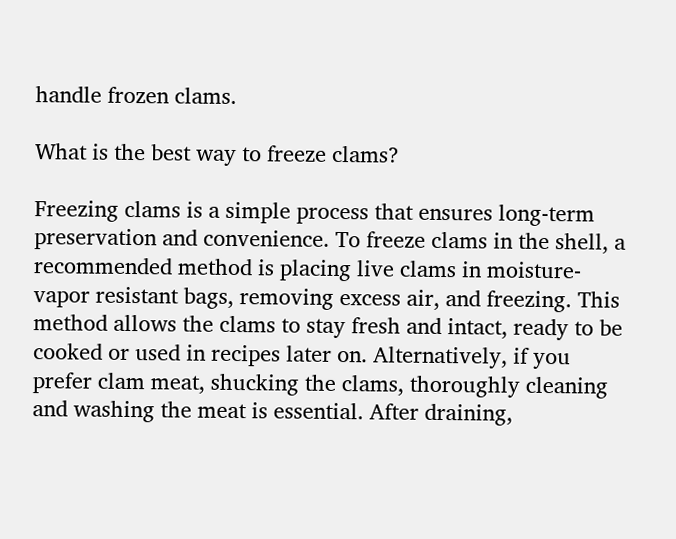handle frozen clams.

What is the best way to freeze clams?

Freezing clams is a simple process that ensures long-term preservation and convenience. To freeze clams in the shell, a recommended method is placing live clams in moisture-vapor resistant bags, removing excess air, and freezing. This method allows the clams to stay fresh and intact, ready to be cooked or used in recipes later on. Alternatively, if you prefer clam meat, shucking the clams, thoroughly cleaning and washing the meat is essential. After draining,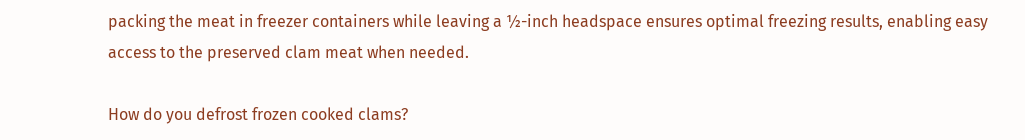packing the meat in freezer containers while leaving a ½-inch headspace ensures optimal freezing results, enabling easy access to the preserved clam meat when needed.

How do you defrost frozen cooked clams?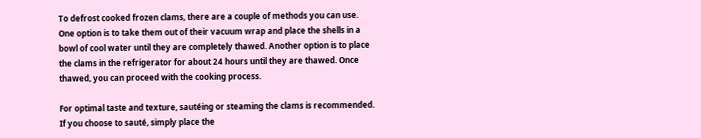To defrost cooked frozen clams, there are a couple of methods you can use. One option is to take them out of their vacuum wrap and place the shells in a bowl of cool water until they are completely thawed. Another option is to place the clams in the refrigerator for about 24 hours until they are thawed. Once thawed, you can proceed with the cooking process.

For optimal taste and texture, sautéing or steaming the clams is recommended. If you choose to sauté, simply place the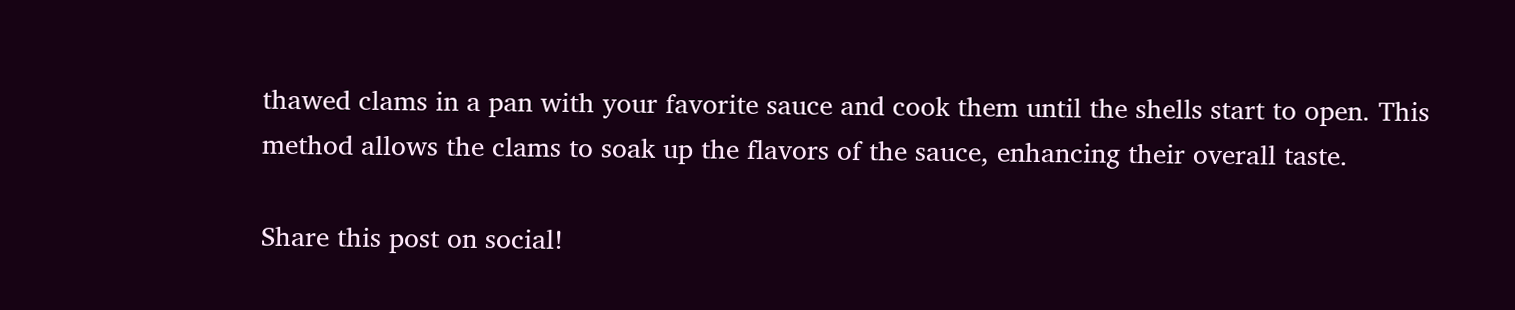thawed clams in a pan with your favorite sauce and cook them until the shells start to open. This method allows the clams to soak up the flavors of the sauce, enhancing their overall taste.

Share this post on social!